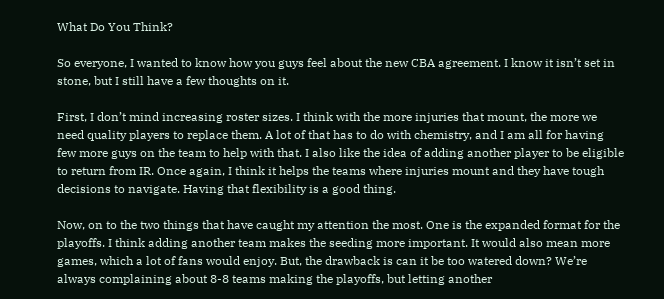What Do You Think?

So everyone, I wanted to know how you guys feel about the new CBA agreement. I know it isn’t set in stone, but I still have a few thoughts on it.

First, I don’t mind increasing roster sizes. I think with the more injuries that mount, the more we need quality players to replace them. A lot of that has to do with chemistry, and I am all for having few more guys on the team to help with that. I also like the idea of adding another player to be eligible to return from IR. Once again, I think it helps the teams where injuries mount and they have tough decisions to navigate. Having that flexibility is a good thing.

Now, on to the two things that have caught my attention the most. One is the expanded format for the playoffs. I think adding another team makes the seeding more important. It would also mean more games, which a lot of fans would enjoy. But, the drawback is can it be too watered down? We’re always complaining about 8-8 teams making the playoffs, but letting another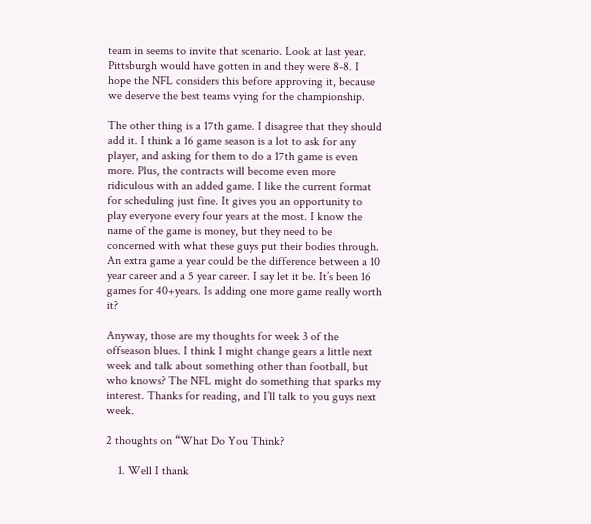team in seems to invite that scenario. Look at last year. Pittsburgh would have gotten in and they were 8-8. I hope the NFL considers this before approving it, because we deserve the best teams vying for the championship.

The other thing is a 17th game. I disagree that they should add it. I think a 16 game season is a lot to ask for any player, and asking for them to do a 17th game is even more. Plus, the contracts will become even more ridiculous with an added game. I like the current format for scheduling just fine. It gives you an opportunity to play everyone every four years at the most. I know the name of the game is money, but they need to be concerned with what these guys put their bodies through. An extra game a year could be the difference between a 10 year career and a 5 year career. I say let it be. It’s been 16 games for 40+years. Is adding one more game really worth it?

Anyway, those are my thoughts for week 3 of the offseason blues. I think I might change gears a little next week and talk about something other than football, but who knows? The NFL might do something that sparks my interest. Thanks for reading, and I’ll talk to you guys next week.

2 thoughts on “What Do You Think?

    1. Well I thank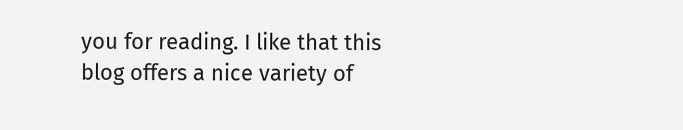you for reading. I like that this blog offers a nice variety of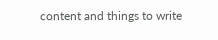content and things to write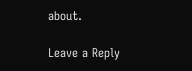about.

Leave a Reply